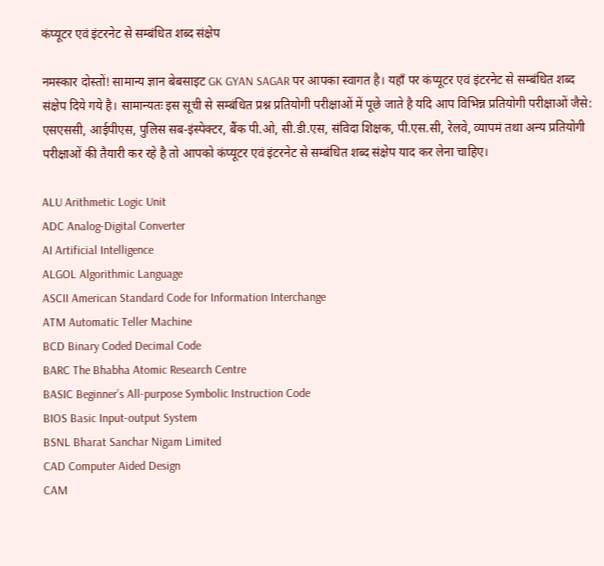कंप्यूटर एवं इंटरनेट से सम्बंधित शब्द संक्षेप

नमस्कार दोस्तों! सामान्य ज्ञान बेबसाइट GK GYAN SAGAR पर आपका स्वागत है। यहाँ पर कंप्यूटर एवं इंटरनेट से सम्बंधित शब्द संक्षेप दिये गये है। सामान्यतः इस सूची से सम्बंधित प्रश्न प्रतियोगी परीक्षाओं में पूछे जाते है यदि आप विभिन्न प्रतियोगी परीक्षाओं जैसे: एसएससी, आईपीएस, पुलिस सब-इंस्पेक्टर, बैंक पी.ओ, सी.डी.एस, संविदा शिक्षक, पी.एस.सी, रेलवे, व्यापमं तथा अन्य प्रतियोगी परीक्षाओं की तैयारी कर रहे है तो आपको कंप्यूटर एवं इंटरनेट से सम्बंधित शब्द संक्षेप याद कर लेना चाहिए।

ALU Arithmetic Logic Unit
ADC Analog-Digital Converter
AI Artificial Intelligence
ALGOL Algorithmic Language
ASCII American Standard Code for Information Interchange
ATM Automatic Teller Machine
BCD Binary Coded Decimal Code
BARC The Bhabha Atomic Research Centre
BASIC Beginner’s All-purpose Symbolic Instruction Code
BIOS Basic Input-output System
BSNL Bharat Sanchar Nigam Limited
CAD Computer Aided Design
CAM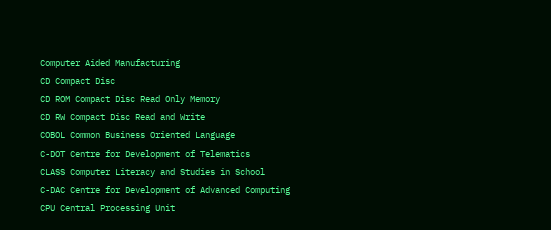Computer Aided Manufacturing
CD Compact Disc
CD ROM Compact Disc Read Only Memory
CD RW Compact Disc Read and Write
COBOL Common Business Oriented Language
C-DOT Centre for Development of Telematics
CLASS Computer Literacy and Studies in School
C-DAC Centre for Development of Advanced Computing
CPU Central Processing Unit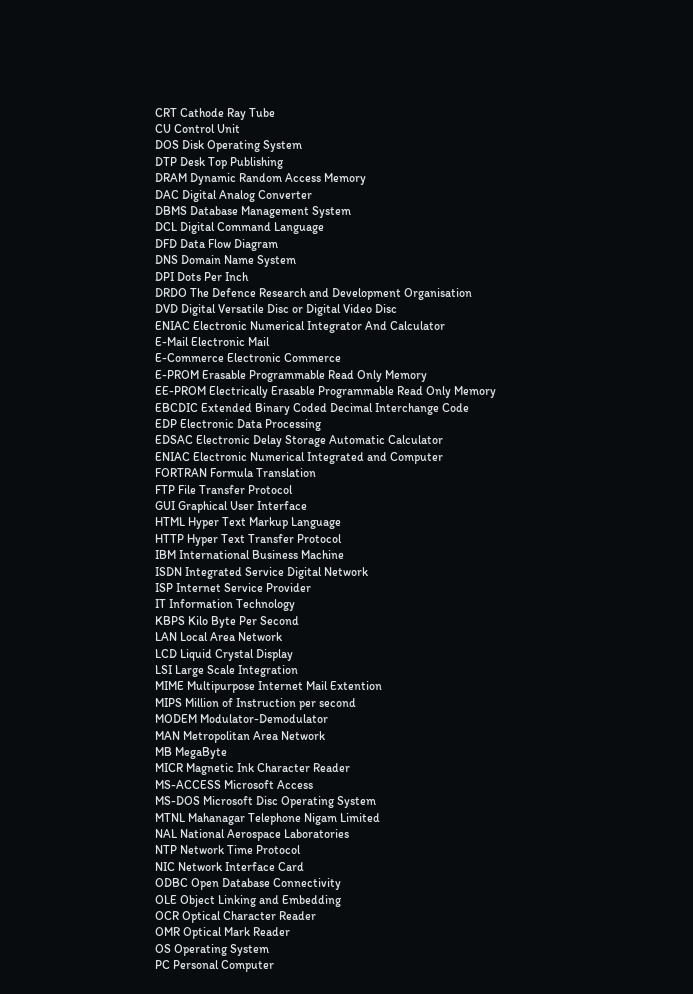CRT Cathode Ray Tube
CU Control Unit
DOS Disk Operating System
DTP Desk Top Publishing
DRAM Dynamic Random Access Memory
DAC Digital Analog Converter
DBMS Database Management System
DCL Digital Command Language
DFD Data Flow Diagram
DNS Domain Name System
DPI Dots Per Inch
DRDO The Defence Research and Development Organisation
DVD Digital Versatile Disc or Digital Video Disc
ENIAC Electronic Numerical Integrator And Calculator
E-Mail Electronic Mail
E-Commerce Electronic Commerce
E-PROM Erasable Programmable Read Only Memory
EE-PROM Electrically Erasable Programmable Read Only Memory
EBCDIC Extended Binary Coded Decimal Interchange Code
EDP Electronic Data Processing
EDSAC Electronic Delay Storage Automatic Calculator
ENIAC Electronic Numerical Integrated and Computer
FORTRAN Formula Translation
FTP File Transfer Protocol
GUI Graphical User Interface
HTML Hyper Text Markup Language
HTTP Hyper Text Transfer Protocol
IBM International Business Machine
ISDN Integrated Service Digital Network
ISP Internet Service Provider
IT Information Technology
KBPS Kilo Byte Per Second
LAN Local Area Network
LCD Liquid Crystal Display
LSI Large Scale Integration
MIME Multipurpose Internet Mail Extention
MIPS Million of Instruction per second
MODEM Modulator-Demodulator
MAN Metropolitan Area Network
MB MegaByte
MICR Magnetic Ink Character Reader
MS-ACCESS Microsoft Access
MS-DOS Microsoft Disc Operating System
MTNL Mahanagar Telephone Nigam Limited
NAL National Aerospace Laboratories
NTP Network Time Protocol
NIC Network Interface Card
ODBC Open Database Connectivity
OLE Object Linking and Embedding
OCR Optical Character Reader
OMR Optical Mark Reader
OS Operating System
PC Personal Computer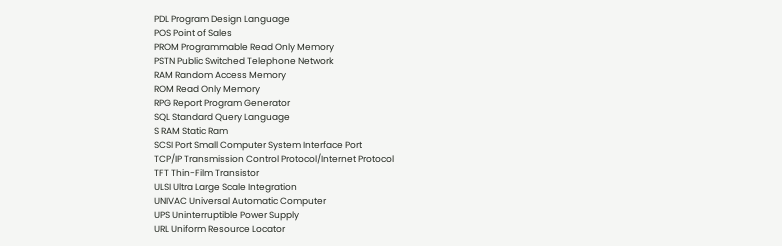PDL Program Design Language
POS Point of Sales
PROM Programmable Read Only Memory
PSTN Public Switched Telephone Network
RAM Random Access Memory
ROM Read Only Memory
RPG Report Program Generator
SQL Standard Query Language
S RAM Static Ram
SCSI Port Small Computer System Interface Port
TCP/IP Transmission Control Protocol/Internet Protocol
TFT Thin-Film Transistor
ULSI Ultra Large Scale Integration
UNIVAC Universal Automatic Computer
UPS Uninterruptible Power Supply
URL Uniform Resource Locator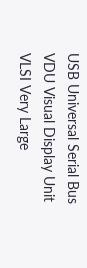USB Universal Serial Bus
VDU Visual Display Unit
VLSI Very Large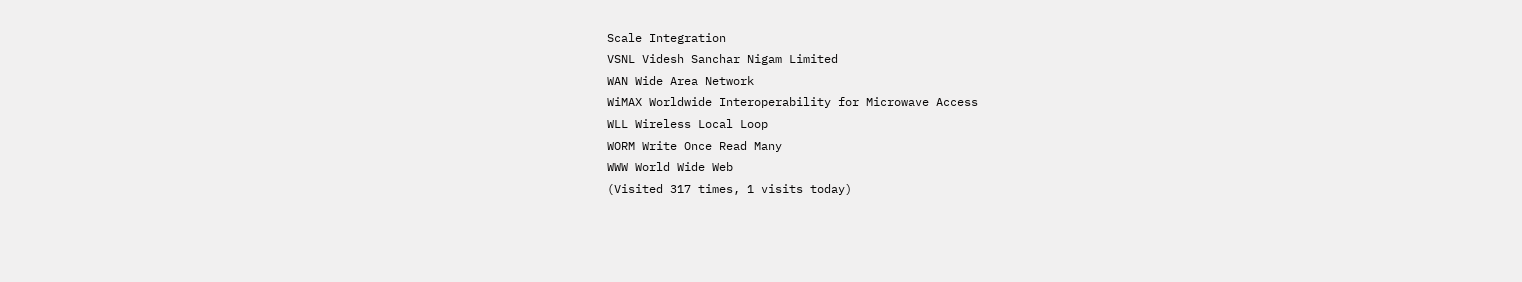Scale Integration
VSNL Videsh Sanchar Nigam Limited
WAN Wide Area Network
WiMAX Worldwide Interoperability for Microwave Access
WLL Wireless Local Loop
WORM Write Once Read Many
WWW World Wide Web
(Visited 317 times, 1 visits today)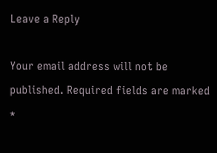Leave a Reply

Your email address will not be published. Required fields are marked *